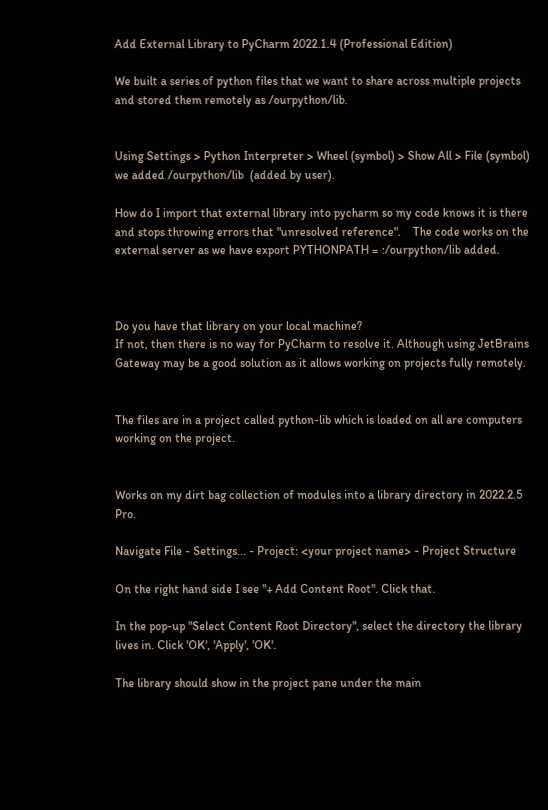Add External Library to PyCharm 2022.1.4 (Professional Edition)

We built a series of python files that we want to share across multiple projects and stored them remotely as /ourpython/lib.


Using Settings > Python Interpreter > Wheel (symbol) > Show All > File (symbol) we added /ourpython/lib  (added by user).

How do I import that external library into pycharm so my code knows it is there and stops throwing errors that "unresolved reference".    The code works on the external server as we have export PYTHONPATH = :/ourpython/lib added.



Do you have that library on your local machine?
If not, then there is no way for PyCharm to resolve it. Although using JetBrains Gateway may be a good solution as it allows working on projects fully remotely.


The files are in a project called python-lib which is loaded on all are computers working on the project.


Works on my dirt bag collection of modules into a library directory in 2022.2.5 Pro.

Navigate File - Settings... - Project: <your project name> - Project Structure

On the right hand side I see "+ Add Content Root". Click that.

In the pop-up "Select Content Root Directory", select the directory the library lives in. Click 'OK', 'Apply', 'OK'.

The library should show in the project pane under the main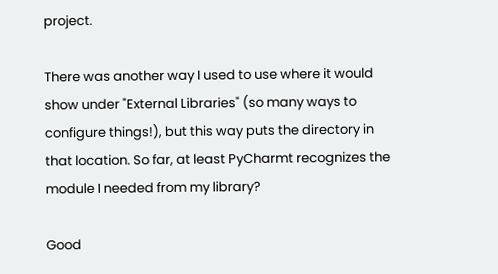project.

There was another way I used to use where it would show under "External Libraries" (so many ways to configure things!), but this way puts the directory in that location. So far, at least PyCharmt recognizes the module I needed from my library?

Good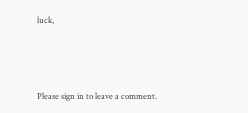luck,



Please sign in to leave a comment.